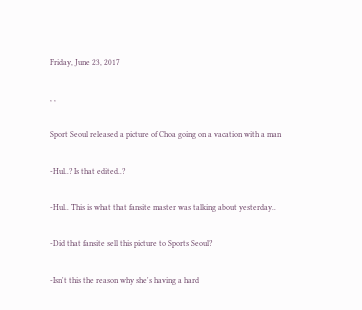Friday, June 23, 2017

, ,

Sport Seoul released a picture of Choa going on a vacation with a man

-Hul..? Is that edited..?

-Hul.. This is what that fansite master was talking about yesterday..

-Did that fansite sell this picture to Sports Seoul?

-Isn't this the reason why she's having a hard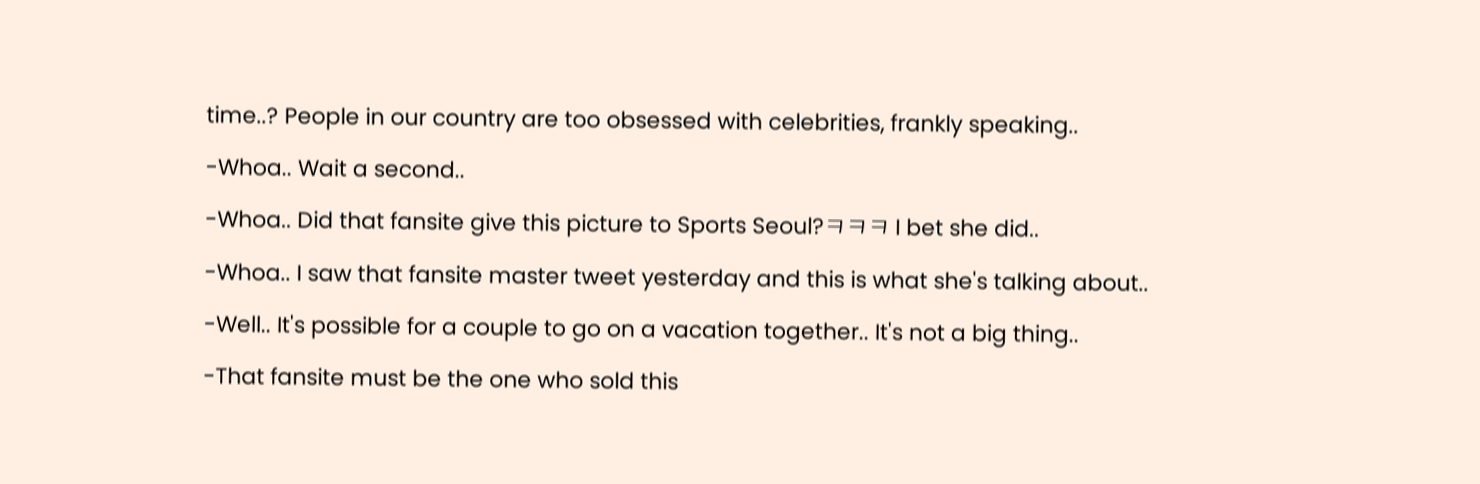time..? People in our country are too obsessed with celebrities, frankly speaking..

-Whoa.. Wait a second..

-Whoa.. Did that fansite give this picture to Sports Seoul?ㅋㅋㅋ I bet she did..

-Whoa.. I saw that fansite master tweet yesterday and this is what she's talking about..

-Well.. It's possible for a couple to go on a vacation together.. It's not a big thing..

-That fansite must be the one who sold this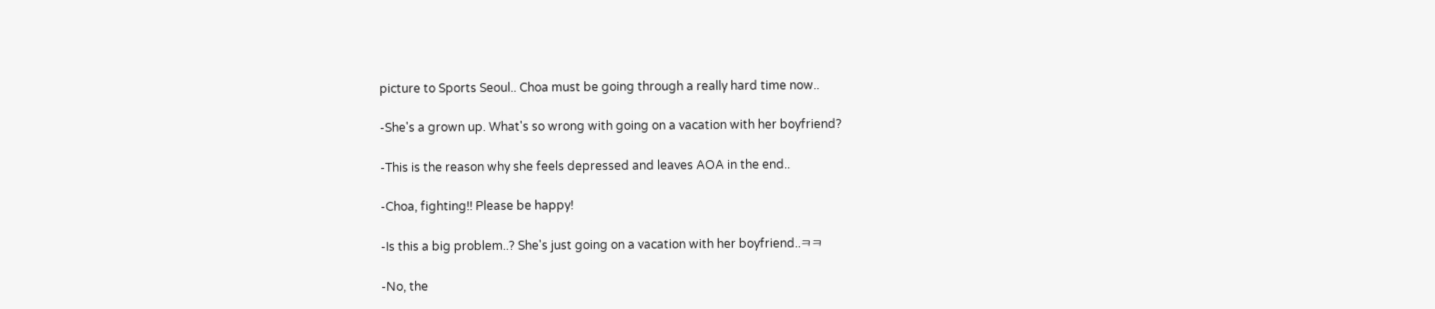picture to Sports Seoul.. Choa must be going through a really hard time now..

-She's a grown up. What's so wrong with going on a vacation with her boyfriend?

-This is the reason why she feels depressed and leaves AOA in the end..

-Choa, fighting!! Please be happy!

-Is this a big problem..? She's just going on a vacation with her boyfriend..ㅋㅋ

-No, the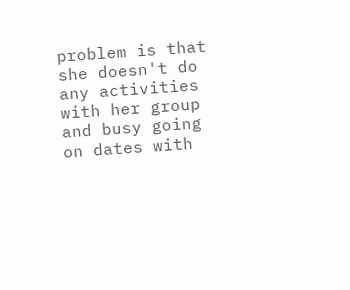problem is that she doesn't do any activities with her group and busy going on dates with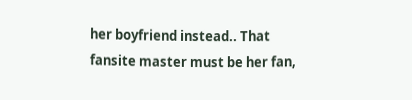her boyfriend instead.. That fansite master must be her fan,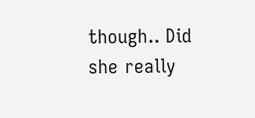though.. Did she really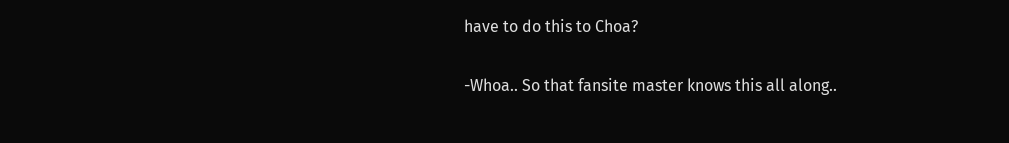have to do this to Choa?

-Whoa.. So that fansite master knows this all along..